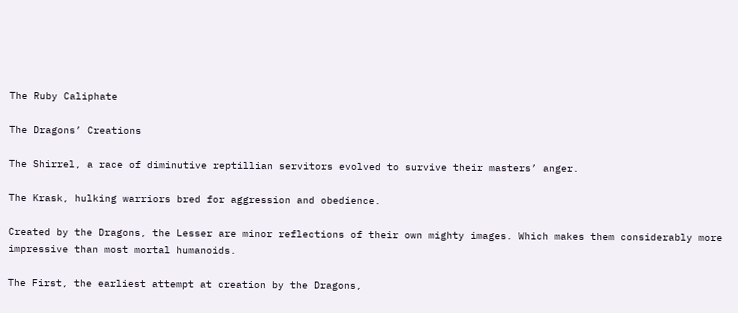The Ruby Caliphate

The Dragons’ Creations

The Shirrel, a race of diminutive reptillian servitors evolved to survive their masters’ anger.

The Krask, hulking warriors bred for aggression and obedience.

Created by the Dragons, the Lesser are minor reflections of their own mighty images. Which makes them considerably more impressive than most mortal humanoids.

The First, the earliest attempt at creation by the Dragons,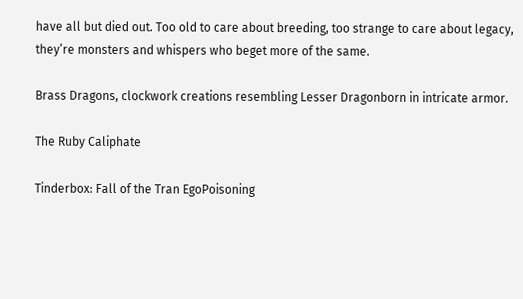have all but died out. Too old to care about breeding, too strange to care about legacy, they’re monsters and whispers who beget more of the same.

Brass Dragons, clockwork creations resembling Lesser Dragonborn in intricate armor.

The Ruby Caliphate

Tinderbox: Fall of the Tran EgoPoisoning